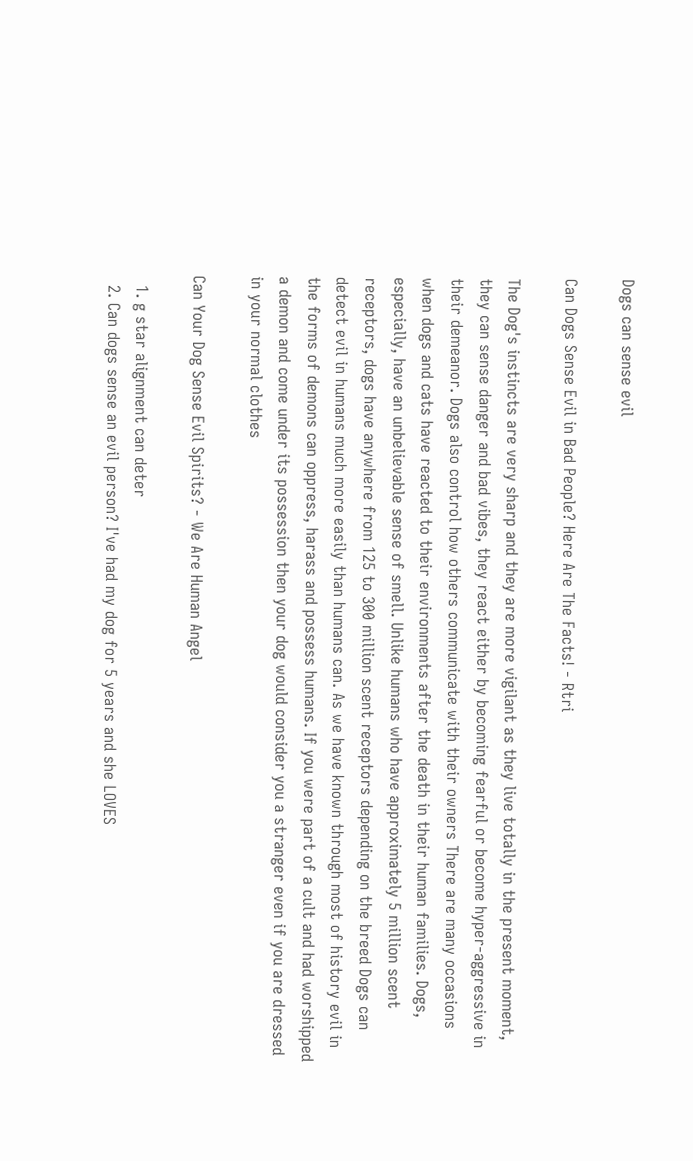Dogs can sense evil

Can Dogs Sense Evil in Bad People? Here Are The Facts! - Rtri

The Dog's instincts are very sharp and they are more vigilant as they live totally in the present moment, they can sense danger and bad vibes, they react either by becoming fearful or become hyper-aggressive in their demeanor. Dogs also control how others communicate with their owners There are many occasions when dogs and cats have reacted to their environments after the death in their human families. Dogs, especially, have an unbelievable sense of smell. Unlike humans who have approximately 5 million scent receptors, dogs have anywhere from 125 to 300 million scent receptors depending on the breed Dogs can detect evil in humans much more easily than humans can. As we have known through most of history evil in the forms of demons can oppress, harass and possess humans. If you were part of a cult and had worshipped a demon and come under its possession then your dog would consider you a stranger even if you are dressed in your normal clothes

Can Your Dog Sense Evil Spirits? - We Are Human Angel

  1. g star alignment can deter
  2. Can dogs sense an evil person? I've had my dog for 5 years and she LOVES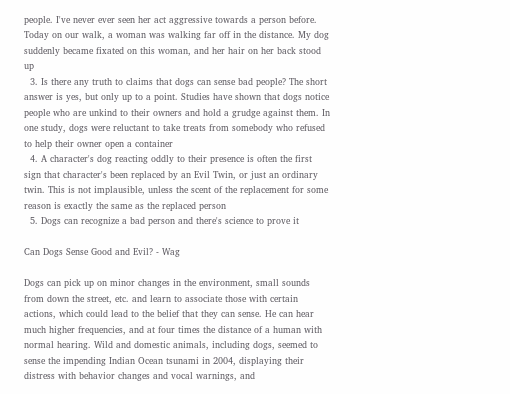people. I've never ever seen her act aggressive towards a person before. Today on our walk, a woman was walking far off in the distance. My dog suddenly became fixated on this woman, and her hair on her back stood up
  3. Is there any truth to claims that dogs can sense bad people? The short answer is yes, but only up to a point. Studies have shown that dogs notice people who are unkind to their owners and hold a grudge against them. In one study, dogs were reluctant to take treats from somebody who refused to help their owner open a container
  4. A character's dog reacting oddly to their presence is often the first sign that character's been replaced by an Evil Twin, or just an ordinary twin. This is not implausible, unless the scent of the replacement for some reason is exactly the same as the replaced person
  5. Dogs can recognize a bad person and there's science to prove it

Can Dogs Sense Good and Evil? - Wag

Dogs can pick up on minor changes in the environment, small sounds from down the street, etc. and learn to associate those with certain actions, which could lead to the belief that they can sense. He can hear much higher frequencies, and at four times the distance of a human with normal hearing. Wild and domestic animals, including dogs, seemed to sense the impending Indian Ocean tsunami in 2004, displaying their distress with behavior changes and vocal warnings, and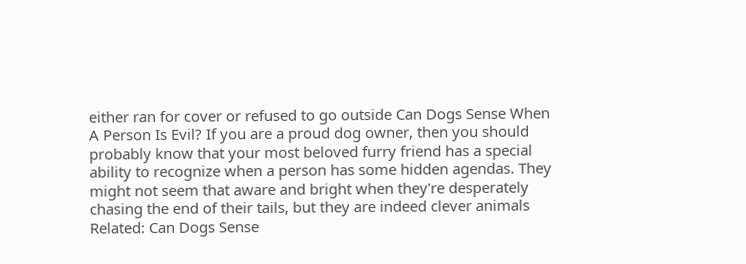either ran for cover or refused to go outside Can Dogs Sense When A Person Is Evil? If you are a proud dog owner, then you should probably know that your most beloved furry friend has a special ability to recognize when a person has some hidden agendas. They might not seem that aware and bright when they're desperately chasing the end of their tails, but they are indeed clever animals Related: Can Dogs Sense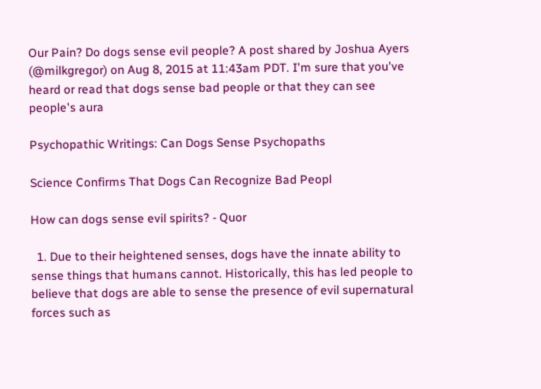Our Pain? Do dogs sense evil people? A post shared by Joshua Ayers (@milkgregor) on Aug 8, 2015 at 11:43am PDT. I'm sure that you've heard or read that dogs sense bad people or that they can see people's aura

Psychopathic Writings: Can Dogs Sense Psychopaths

Science Confirms That Dogs Can Recognize Bad Peopl

How can dogs sense evil spirits? - Quor

  1. Due to their heightened senses, dogs have the innate ability to sense things that humans cannot. Historically, this has led people to believe that dogs are able to sense the presence of evil supernatural forces such as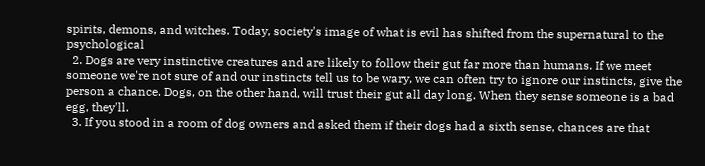spirits, demons, and witches. Today, society's image of what is evil has shifted from the supernatural to the psychological
  2. Dogs are very instinctive creatures and are likely to follow their gut far more than humans. If we meet someone we're not sure of and our instincts tell us to be wary, we can often try to ignore our instincts, give the person a chance. Dogs, on the other hand, will trust their gut all day long. When they sense someone is a bad egg, they'll.
  3. If you stood in a room of dog owners and asked them if their dogs had a sixth sense, chances are that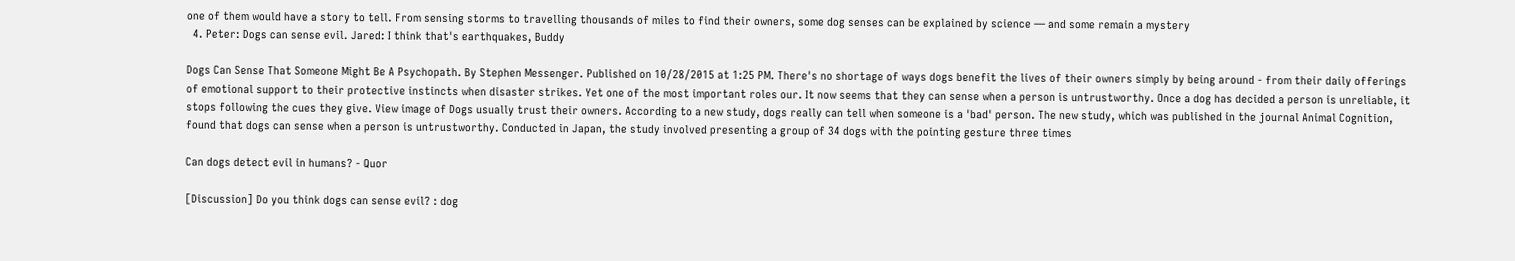one of them would have a story to tell. From sensing storms to travelling thousands of miles to find their owners, some dog senses can be explained by science — and some remain a mystery
  4. Peter: Dogs can sense evil. Jared: I think that's earthquakes, Buddy

Dogs Can Sense That Someone Might Be A Psychopath. By Stephen Messenger. Published on 10/28/2015 at 1:25 PM. There's no shortage of ways dogs benefit the lives of their owners simply by being around - from their daily offerings of emotional support to their protective instincts when disaster strikes. Yet one of the most important roles our. It now seems that they can sense when a person is untrustworthy. Once a dog has decided a person is unreliable, it stops following the cues they give. View image of Dogs usually trust their owners. According to a new study, dogs really can tell when someone is a 'bad' person. The new study, which was published in the journal Animal Cognition, found that dogs can sense when a person is untrustworthy. Conducted in Japan, the study involved presenting a group of 34 dogs with the pointing gesture three times

Can dogs detect evil in humans? - Quor

[Discussion] Do you think dogs can sense evil? : dog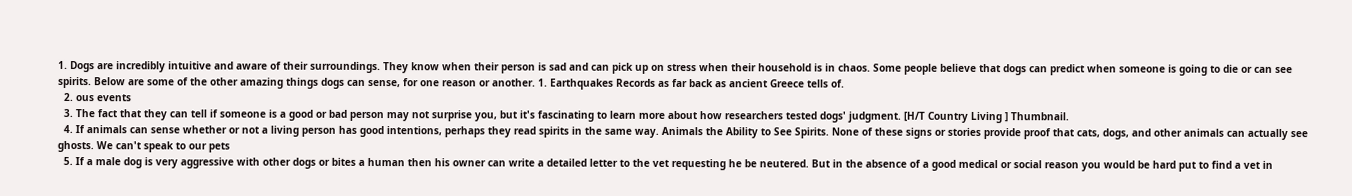1. Dogs are incredibly intuitive and aware of their surroundings. They know when their person is sad and can pick up on stress when their household is in chaos. Some people believe that dogs can predict when someone is going to die or can see spirits. Below are some of the other amazing things dogs can sense, for one reason or another. 1. Earthquakes Records as far back as ancient Greece tells of.
  2. ous events
  3. The fact that they can tell if someone is a good or bad person may not surprise you, but it's fascinating to learn more about how researchers tested dogs' judgment. [H/T Country Living ] Thumbnail.
  4. If animals can sense whether or not a living person has good intentions, perhaps they read spirits in the same way. Animals the Ability to See Spirits. None of these signs or stories provide proof that cats, dogs, and other animals can actually see ghosts. We can't speak to our pets
  5. If a male dog is very aggressive with other dogs or bites a human then his owner can write a detailed letter to the vet requesting he be neutered. But in the absence of a good medical or social reason you would be hard put to find a vet in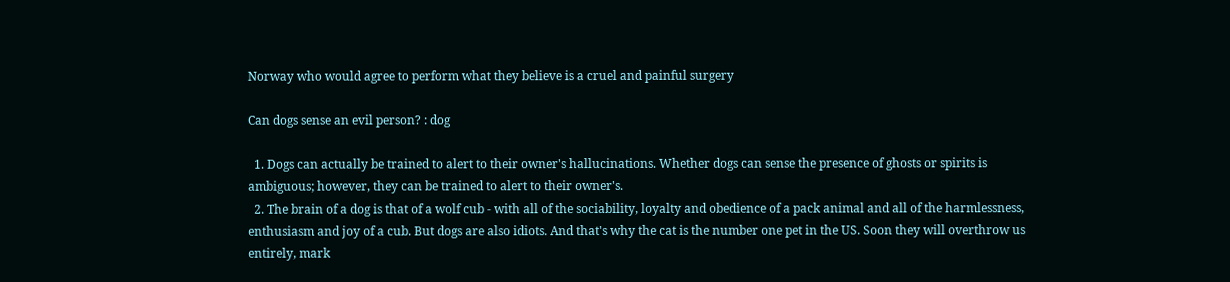Norway who would agree to perform what they believe is a cruel and painful surgery

Can dogs sense an evil person? : dog

  1. Dogs can actually be trained to alert to their owner's hallucinations. Whether dogs can sense the presence of ghosts or spirits is ambiguous; however, they can be trained to alert to their owner's.
  2. The brain of a dog is that of a wolf cub - with all of the sociability, loyalty and obedience of a pack animal and all of the harmlessness, enthusiasm and joy of a cub. But dogs are also idiots. And that's why the cat is the number one pet in the US. Soon they will overthrow us entirely, mark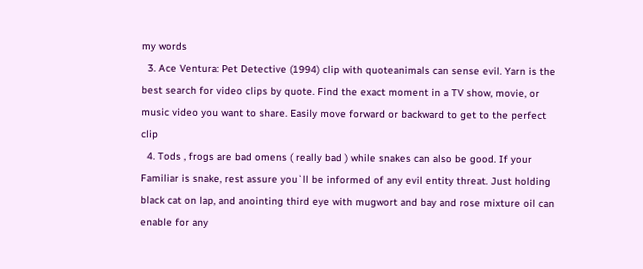my words
  3. Ace Ventura: Pet Detective (1994) clip with quoteanimals can sense evil. Yarn is the best search for video clips by quote. Find the exact moment in a TV show, movie, or music video you want to share. Easily move forward or backward to get to the perfect clip
  4. Tods , frogs are bad omens ( really bad ) while snakes can also be good. If your Familiar is snake, rest assure you`ll be informed of any evil entity threat. Just holding black cat on lap, and anointing third eye with mugwort and bay and rose mixture oil can enable for any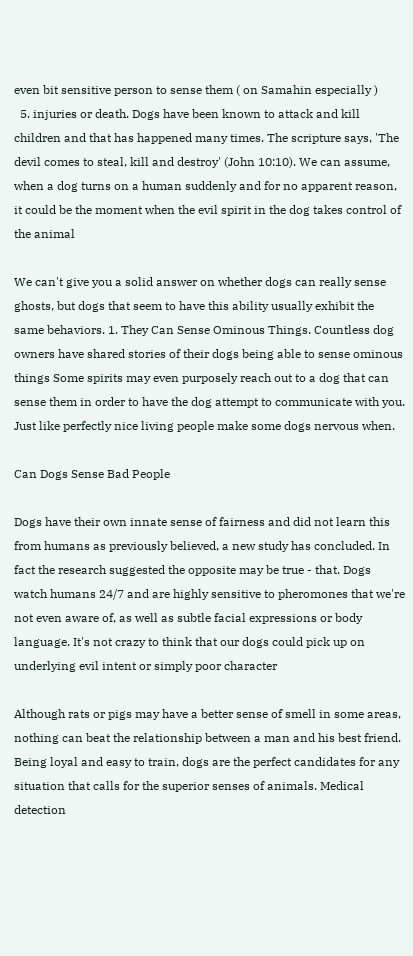even bit sensitive person to sense them ( on Samahin especially )
  5. injuries or death. Dogs have been known to attack and kill children and that has happened many times. The scripture says, 'The devil comes to steal, kill and destroy' (John 10:10). We can assume, when a dog turns on a human suddenly and for no apparent reason, it could be the moment when the evil spirit in the dog takes control of the animal

We can't give you a solid answer on whether dogs can really sense ghosts, but dogs that seem to have this ability usually exhibit the same behaviors. 1. They Can Sense Ominous Things. Countless dog owners have shared stories of their dogs being able to sense ominous things Some spirits may even purposely reach out to a dog that can sense them in order to have the dog attempt to communicate with you. Just like perfectly nice living people make some dogs nervous when.

Can Dogs Sense Bad People

Dogs have their own innate sense of fairness and did not learn this from humans as previously believed, a new study has concluded. In fact the research suggested the opposite may be true - that. Dogs watch humans 24/7 and are highly sensitive to pheromones that we're not even aware of, as well as subtle facial expressions or body language. It's not crazy to think that our dogs could pick up on underlying evil intent or simply poor character

Although rats or pigs may have a better sense of smell in some areas, nothing can beat the relationship between a man and his best friend. Being loyal and easy to train, dogs are the perfect candidates for any situation that calls for the superior senses of animals. Medical detection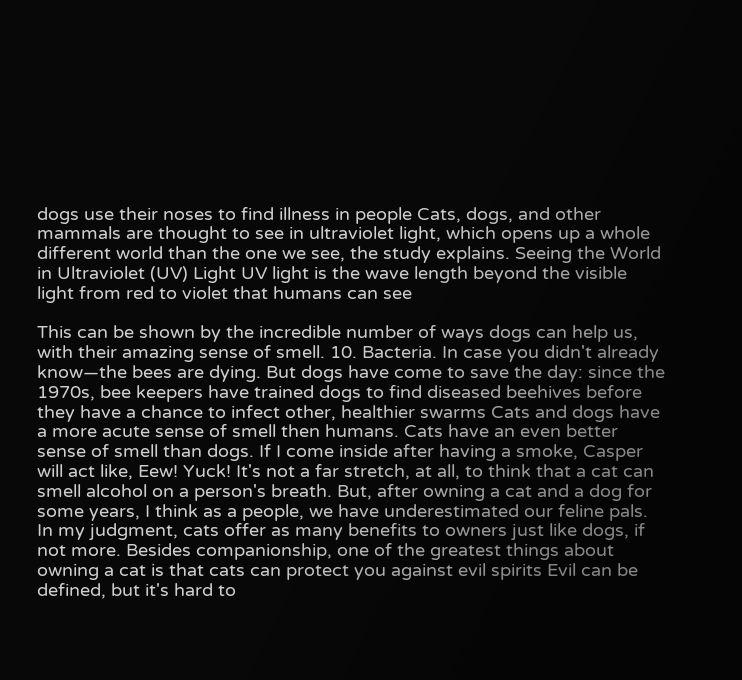dogs use their noses to find illness in people Cats, dogs, and other mammals are thought to see in ultraviolet light, which opens up a whole different world than the one we see, the study explains. Seeing the World in Ultraviolet (UV) Light UV light is the wave length beyond the visible light from red to violet that humans can see

This can be shown by the incredible number of ways dogs can help us, with their amazing sense of smell. 10. Bacteria. In case you didn't already know—the bees are dying. But dogs have come to save the day: since the 1970s, bee keepers have trained dogs to find diseased beehives before they have a chance to infect other, healthier swarms Cats and dogs have a more acute sense of smell then humans. Cats have an even better sense of smell than dogs. If I come inside after having a smoke, Casper will act like, Eew! Yuck! It's not a far stretch, at all, to think that a cat can smell alcohol on a person's breath. But, after owning a cat and a dog for some years, I think as a people, we have underestimated our feline pals. In my judgment, cats offer as many benefits to owners just like dogs, if not more. Besides companionship, one of the greatest things about owning a cat is that cats can protect you against evil spirits Evil can be defined, but it's hard to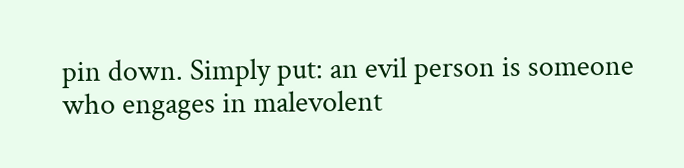pin down. Simply put: an evil person is someone who engages in malevolent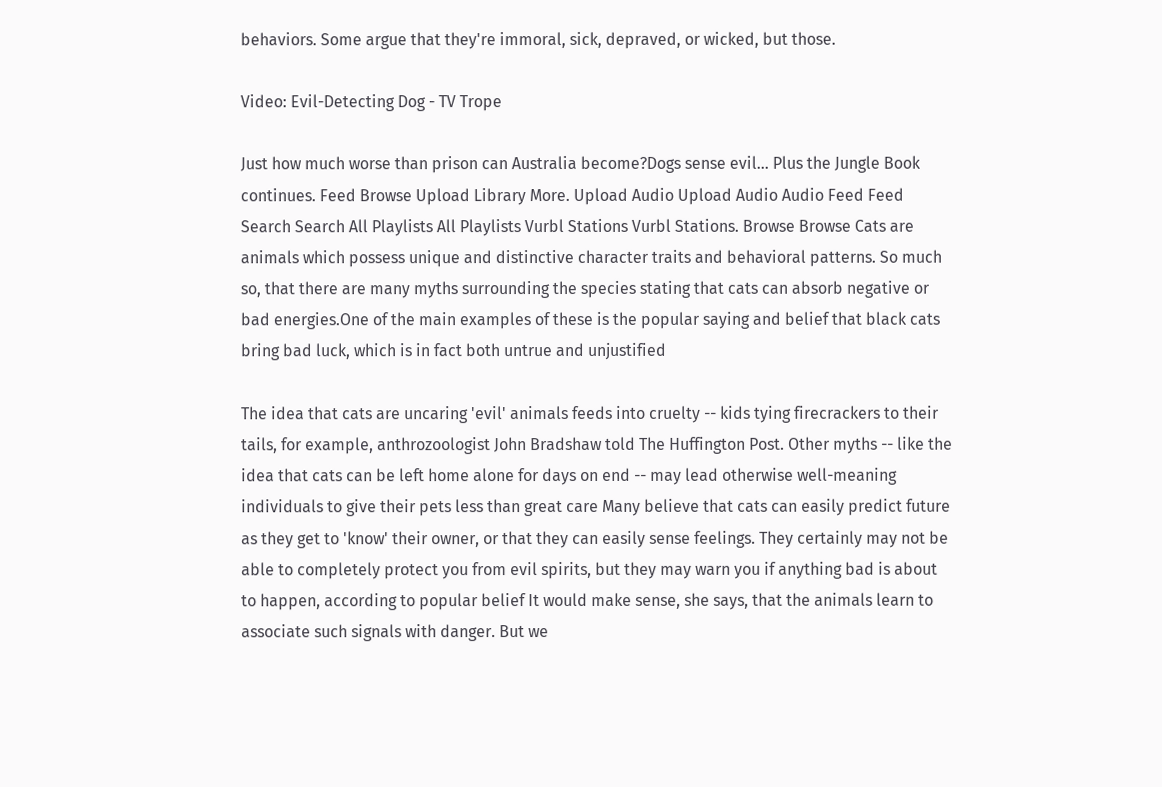behaviors. Some argue that they're immoral, sick, depraved, or wicked, but those.

Video: Evil-Detecting Dog - TV Trope

Just how much worse than prison can Australia become?Dogs sense evil... Plus the Jungle Book continues. Feed Browse Upload Library More. Upload Audio Upload Audio Audio Feed Feed Search Search All Playlists All Playlists Vurbl Stations Vurbl Stations. Browse Browse Cats are animals which possess unique and distinctive character traits and behavioral patterns. So much so, that there are many myths surrounding the species stating that cats can absorb negative or bad energies.One of the main examples of these is the popular saying and belief that black cats bring bad luck, which is in fact both untrue and unjustified

The idea that cats are uncaring 'evil' animals feeds into cruelty -- kids tying firecrackers to their tails, for example, anthrozoologist John Bradshaw told The Huffington Post. Other myths -- like the idea that cats can be left home alone for days on end -- may lead otherwise well-meaning individuals to give their pets less than great care Many believe that cats can easily predict future as they get to 'know' their owner, or that they can easily sense feelings. They certainly may not be able to completely protect you from evil spirits, but they may warn you if anything bad is about to happen, according to popular belief It would make sense, she says, that the animals learn to associate such signals with danger. But we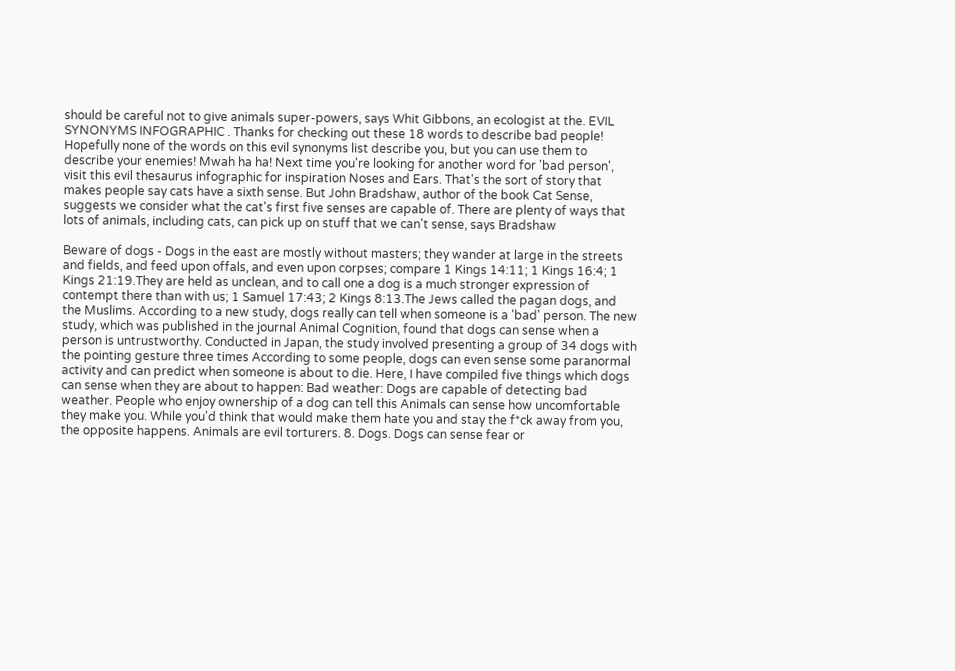should be careful not to give animals super-powers, says Whit Gibbons, an ecologist at the. EVIL SYNONYMS INFOGRAPHIC . Thanks for checking out these 18 words to describe bad people! Hopefully none of the words on this evil synonyms list describe you, but you can use them to describe your enemies! Mwah ha ha! Next time you're looking for another word for 'bad person', visit this evil thesaurus infographic for inspiration Noses and Ears. That's the sort of story that makes people say cats have a sixth sense. But John Bradshaw, author of the book Cat Sense, suggests we consider what the cat's first five senses are capable of. There are plenty of ways that lots of animals, including cats, can pick up on stuff that we can't sense, says Bradshaw

Beware of dogs - Dogs in the east are mostly without masters; they wander at large in the streets and fields, and feed upon offals, and even upon corpses; compare 1 Kings 14:11; 1 Kings 16:4; 1 Kings 21:19.They are held as unclean, and to call one a dog is a much stronger expression of contempt there than with us; 1 Samuel 17:43; 2 Kings 8:13.The Jews called the pagan dogs, and the Muslims. According to a new study, dogs really can tell when someone is a 'bad' person. The new study, which was published in the journal Animal Cognition, found that dogs can sense when a person is untrustworthy. Conducted in Japan, the study involved presenting a group of 34 dogs with the pointing gesture three times According to some people, dogs can even sense some paranormal activity and can predict when someone is about to die. Here, I have compiled five things which dogs can sense when they are about to happen: Bad weather: Dogs are capable of detecting bad weather. People who enjoy ownership of a dog can tell this Animals can sense how uncomfortable they make you. While you'd think that would make them hate you and stay the f*ck away from you, the opposite happens. Animals are evil torturers. 8. Dogs. Dogs can sense fear or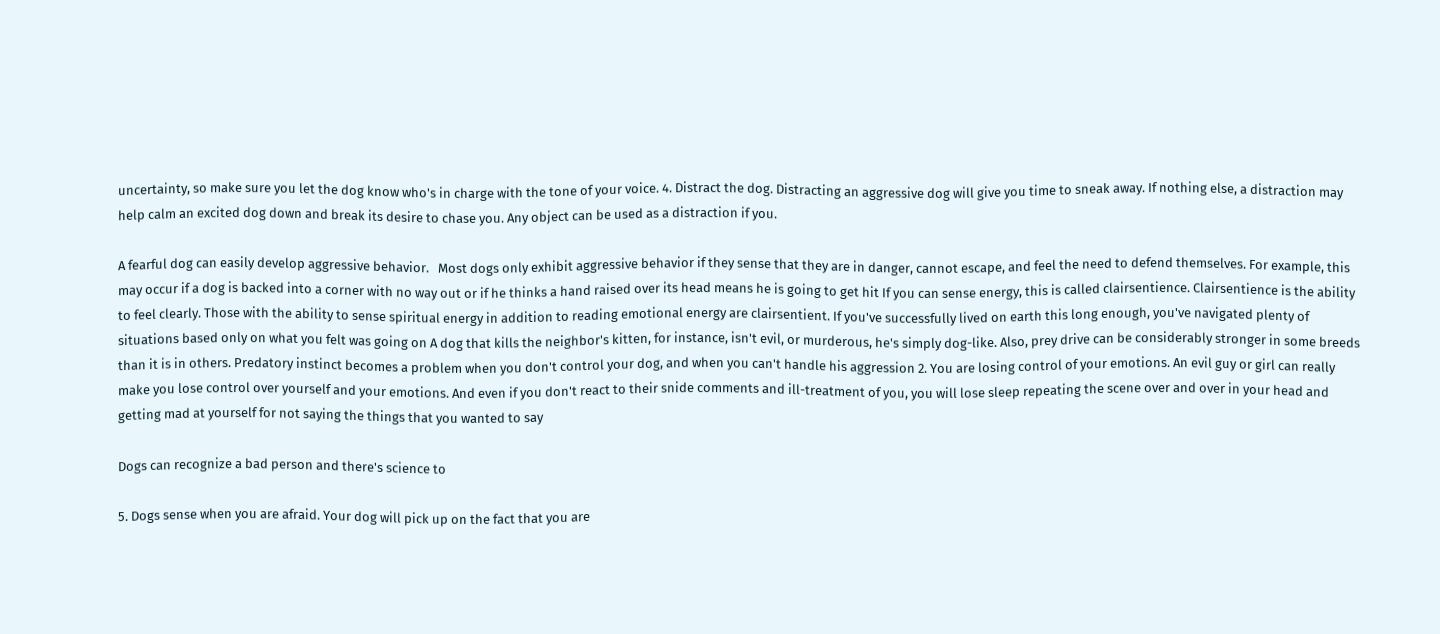uncertainty, so make sure you let the dog know who's in charge with the tone of your voice. 4. Distract the dog. Distracting an aggressive dog will give you time to sneak away. If nothing else, a distraction may help calm an excited dog down and break its desire to chase you. Any object can be used as a distraction if you.

A fearful dog can easily develop aggressive behavior.   Most dogs only exhibit aggressive behavior if they sense that they are in danger, cannot escape, and feel the need to defend themselves. For example, this may occur if a dog is backed into a corner with no way out or if he thinks a hand raised over its head means he is going to get hit If you can sense energy, this is called clairsentience. Clairsentience is the ability to feel clearly. Those with the ability to sense spiritual energy in addition to reading emotional energy are clairsentient. If you've successfully lived on earth this long enough, you've navigated plenty of situations based only on what you felt was going on A dog that kills the neighbor's kitten, for instance, isn't evil, or murderous, he's simply dog-like. Also, prey drive can be considerably stronger in some breeds than it is in others. Predatory instinct becomes a problem when you don't control your dog, and when you can't handle his aggression 2. You are losing control of your emotions. An evil guy or girl can really make you lose control over yourself and your emotions. And even if you don't react to their snide comments and ill-treatment of you, you will lose sleep repeating the scene over and over in your head and getting mad at yourself for not saying the things that you wanted to say

Dogs can recognize a bad person and there's science to

5. Dogs sense when you are afraid. Your dog will pick up on the fact that you are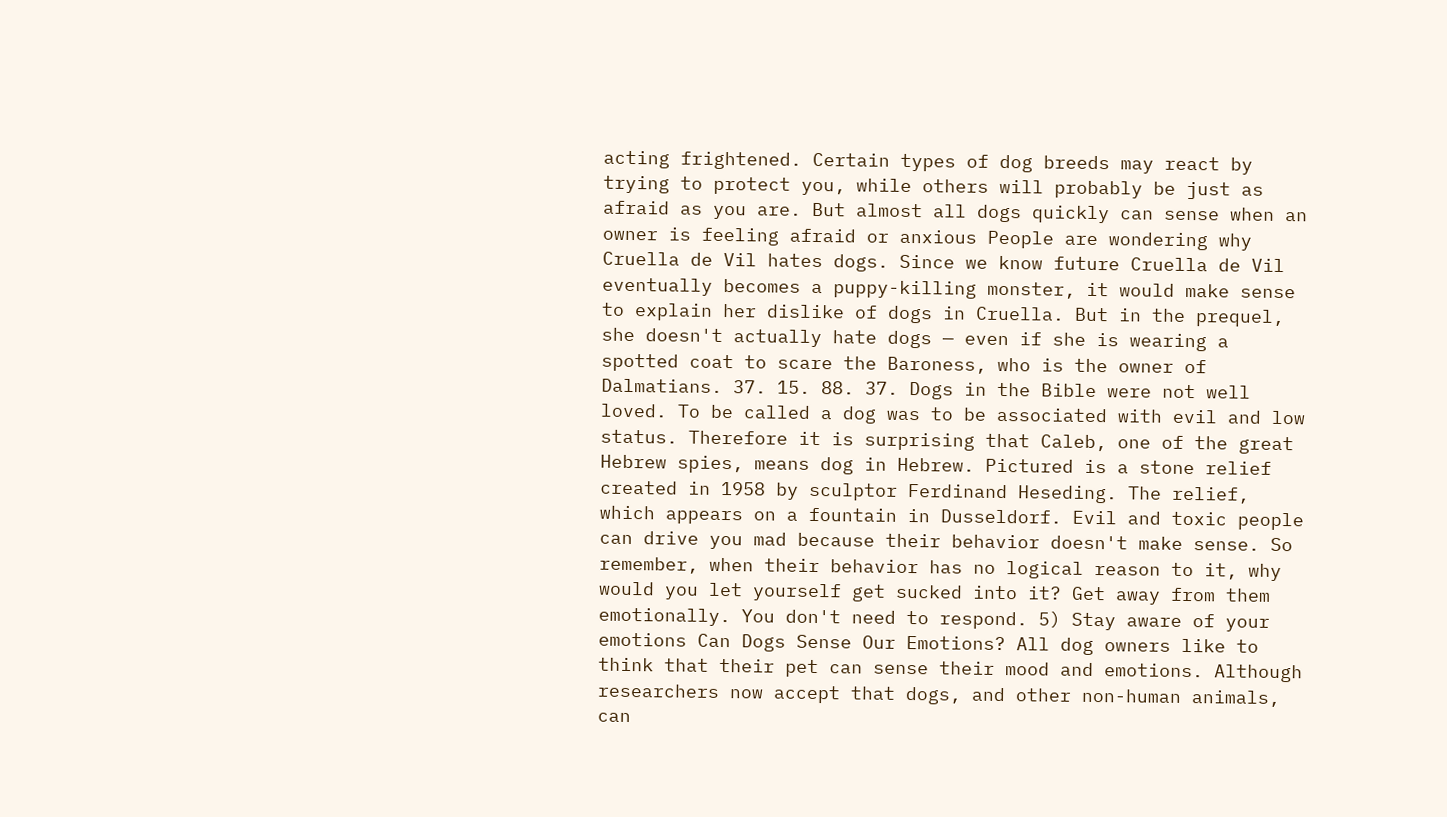acting frightened. Certain types of dog breeds may react by trying to protect you, while others will probably be just as afraid as you are. But almost all dogs quickly can sense when an owner is feeling afraid or anxious People are wondering why Cruella de Vil hates dogs. Since we know future Cruella de Vil eventually becomes a puppy-killing monster, it would make sense to explain her dislike of dogs in Cruella. But in the prequel, she doesn't actually hate dogs — even if she is wearing a spotted coat to scare the Baroness, who is the owner of Dalmatians. 37. 15. 88. 37. Dogs in the Bible were not well loved. To be called a dog was to be associated with evil and low status. Therefore it is surprising that Caleb, one of the great Hebrew spies, means dog in Hebrew. Pictured is a stone relief created in 1958 by sculptor Ferdinand Heseding. The relief, which appears on a fountain in Dusseldorf. Evil and toxic people can drive you mad because their behavior doesn't make sense. So remember, when their behavior has no logical reason to it, why would you let yourself get sucked into it? Get away from them emotionally. You don't need to respond. 5) Stay aware of your emotions Can Dogs Sense Our Emotions? All dog owners like to think that their pet can sense their mood and emotions. Although researchers now accept that dogs, and other non-human animals, can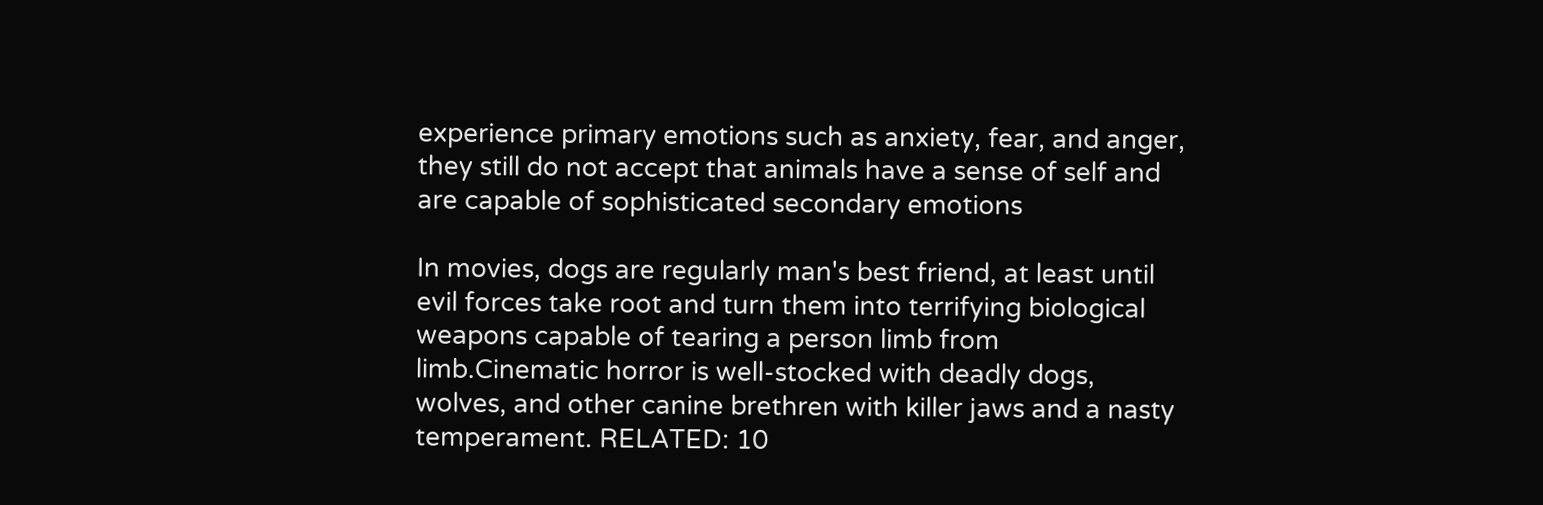experience primary emotions such as anxiety, fear, and anger, they still do not accept that animals have a sense of self and are capable of sophisticated secondary emotions

In movies, dogs are regularly man's best friend, at least until evil forces take root and turn them into terrifying biological weapons capable of tearing a person limb from limb.Cinematic horror is well-stocked with deadly dogs, wolves, and other canine brethren with killer jaws and a nasty temperament. RELATED: 10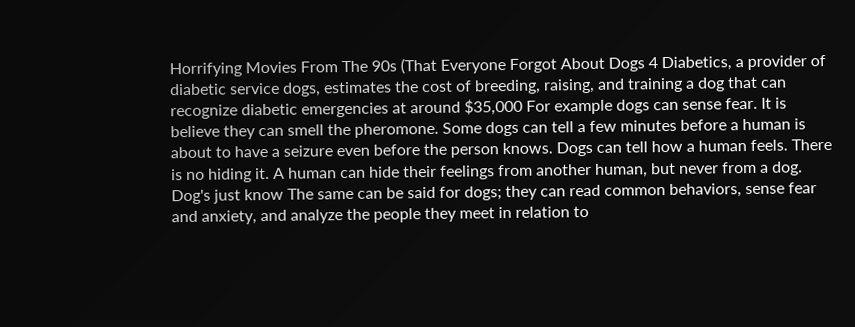Horrifying Movies From The 90s (That Everyone Forgot About Dogs 4 Diabetics, a provider of diabetic service dogs, estimates the cost of breeding, raising, and training a dog that can recognize diabetic emergencies at around $35,000 For example dogs can sense fear. It is believe they can smell the pheromone. Some dogs can tell a few minutes before a human is about to have a seizure even before the person knows. Dogs can tell how a human feels. There is no hiding it. A human can hide their feelings from another human, but never from a dog. Dog's just know The same can be said for dogs; they can read common behaviors, sense fear and anxiety, and analyze the people they meet in relation to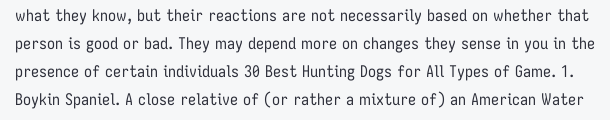what they know, but their reactions are not necessarily based on whether that person is good or bad. They may depend more on changes they sense in you in the presence of certain individuals 30 Best Hunting Dogs for All Types of Game. 1. Boykin Spaniel. A close relative of (or rather a mixture of) an American Water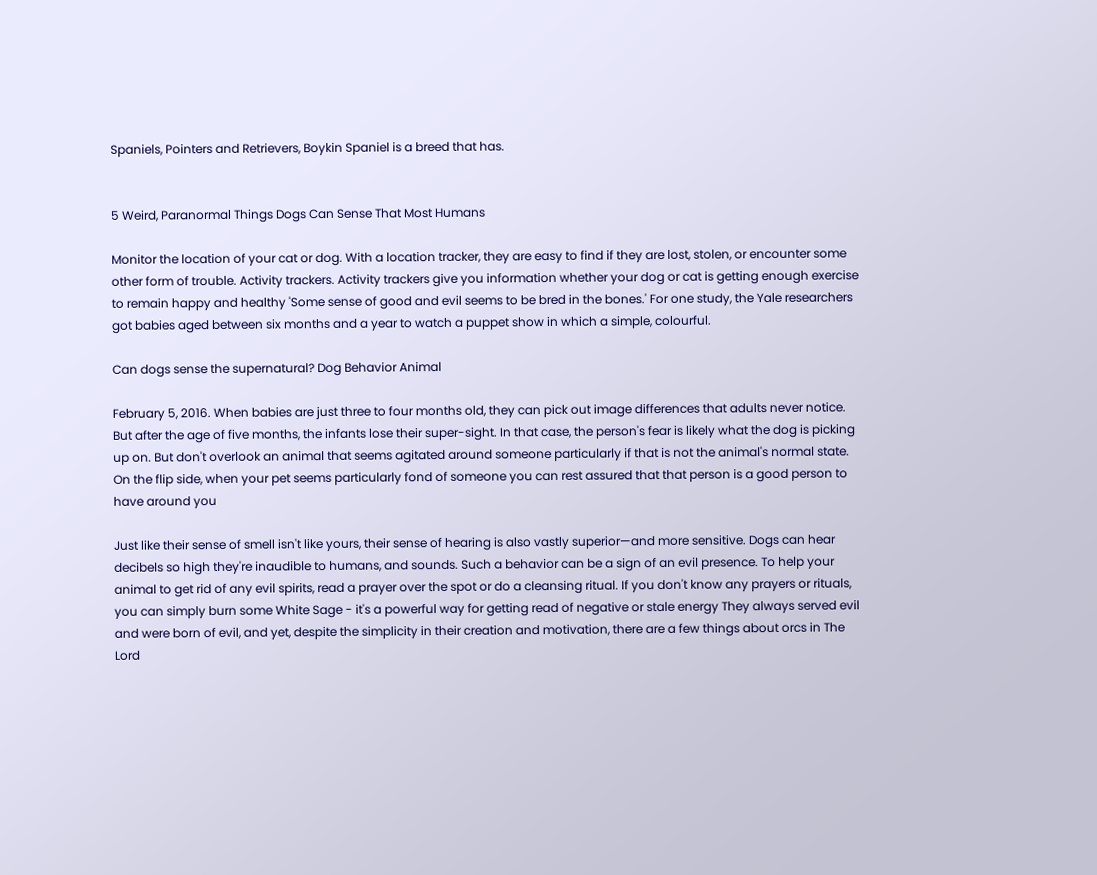Spaniels, Pointers and Retrievers, Boykin Spaniel is a breed that has.


5 Weird, Paranormal Things Dogs Can Sense That Most Humans

Monitor the location of your cat or dog. With a location tracker, they are easy to find if they are lost, stolen, or encounter some other form of trouble. Activity trackers. Activity trackers give you information whether your dog or cat is getting enough exercise to remain happy and healthy 'Some sense of good and evil seems to be bred in the bones.' For one study, the Yale researchers got babies aged between six months and a year to watch a puppet show in which a simple, colourful.

Can dogs sense the supernatural? Dog Behavior Animal

February 5, 2016. When babies are just three to four months old, they can pick out image differences that adults never notice. But after the age of five months, the infants lose their super-sight. In that case, the person's fear is likely what the dog is picking up on. But don't overlook an animal that seems agitated around someone particularly if that is not the animal's normal state. On the flip side, when your pet seems particularly fond of someone you can rest assured that that person is a good person to have around you

Just like their sense of smell isn't like yours, their sense of hearing is also vastly superior—and more sensitive. Dogs can hear decibels so high they're inaudible to humans, and sounds. Such a behavior can be a sign of an evil presence. To help your animal to get rid of any evil spirits, read a prayer over the spot or do a cleansing ritual. If you don't know any prayers or rituals, you can simply burn some White Sage - it's a powerful way for getting read of negative or stale energy They always served evil and were born of evil, and yet, despite the simplicity in their creation and motivation, there are a few things about orcs in The Lord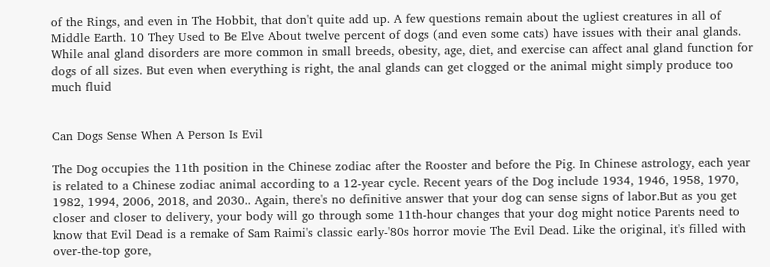of the Rings, and even in The Hobbit, that don't quite add up. A few questions remain about the ugliest creatures in all of Middle Earth. 10 They Used to Be Elve About twelve percent of dogs (and even some cats) have issues with their anal glands. While anal gland disorders are more common in small breeds, obesity, age, diet, and exercise can affect anal gland function for dogs of all sizes. But even when everything is right, the anal glands can get clogged or the animal might simply produce too much fluid


Can Dogs Sense When A Person Is Evil

The Dog occupies the 11th position in the Chinese zodiac after the Rooster and before the Pig. In Chinese astrology, each year is related to a Chinese zodiac animal according to a 12-year cycle. Recent years of the Dog include 1934, 1946, 1958, 1970, 1982, 1994, 2006, 2018, and 2030.. Again, there's no definitive answer that your dog can sense signs of labor.But as you get closer and closer to delivery, your body will go through some 11th-hour changes that your dog might notice Parents need to know that Evil Dead is a remake of Sam Raimi's classic early-'80s horror movie The Evil Dead. Like the original, it's filled with over-the-top gore,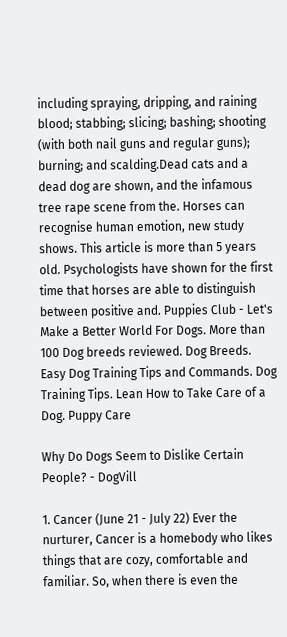including spraying, dripping, and raining blood; stabbing; slicing; bashing; shooting (with both nail guns and regular guns); burning; and scalding.Dead cats and a dead dog are shown, and the infamous tree rape scene from the. Horses can recognise human emotion, new study shows. This article is more than 5 years old. Psychologists have shown for the first time that horses are able to distinguish between positive and. Puppies Club - Let's Make a Better World For Dogs. More than 100 Dog breeds reviewed. Dog Breeds. Easy Dog Training Tips and Commands. Dog Training Tips. Lean How to Take Care of a Dog. Puppy Care

Why Do Dogs Seem to Dislike Certain People? - DogVill

1. Cancer (June 21 - July 22) Ever the nurturer, Cancer is a homebody who likes things that are cozy, comfortable and familiar. So, when there is even the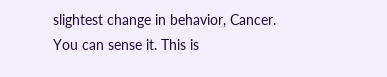slightest change in behavior, Cancer. You can sense it. This is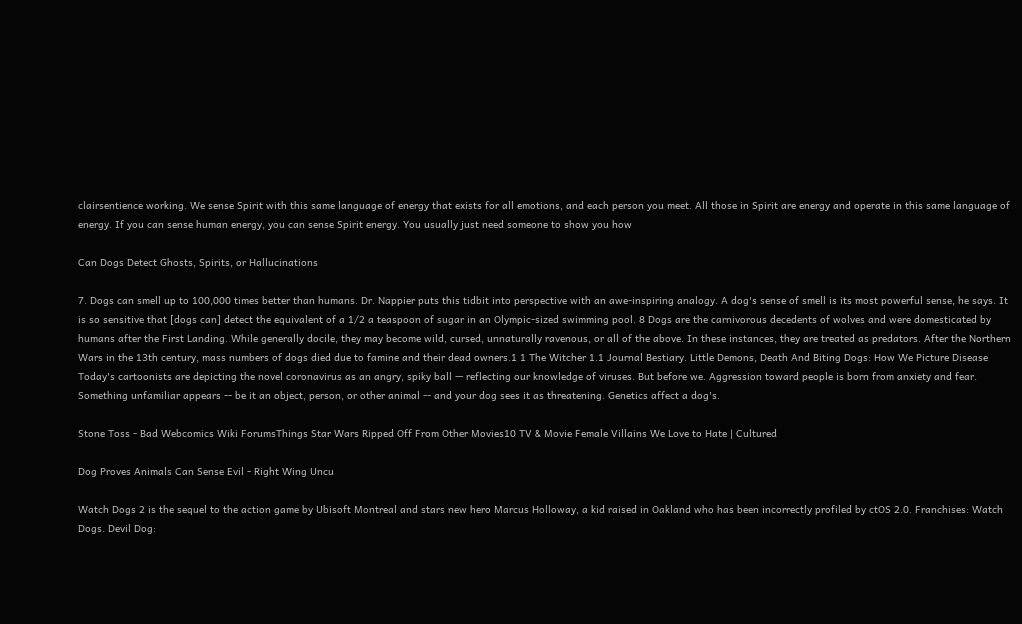clairsentience working. We sense Spirit with this same language of energy that exists for all emotions, and each person you meet. All those in Spirit are energy and operate in this same language of energy. If you can sense human energy, you can sense Spirit energy. You usually just need someone to show you how

Can Dogs Detect Ghosts, Spirits, or Hallucinations

7. Dogs can smell up to 100,000 times better than humans. Dr. Nappier puts this tidbit into perspective with an awe-inspiring analogy. A dog's sense of smell is its most powerful sense, he says. It is so sensitive that [dogs can] detect the equivalent of a 1/2 a teaspoon of sugar in an Olympic-sized swimming pool. 8 Dogs are the carnivorous decedents of wolves and were domesticated by humans after the First Landing. While generally docile, they may become wild, cursed, unnaturally ravenous, or all of the above. In these instances, they are treated as predators. After the Northern Wars in the 13th century, mass numbers of dogs died due to famine and their dead owners.1 1 The Witcher 1.1 Journal Bestiary. Little Demons, Death And Biting Dogs: How We Picture Disease Today's cartoonists are depicting the novel coronavirus as an angry, spiky ball — reflecting our knowledge of viruses. But before we. Aggression toward people is born from anxiety and fear. Something unfamiliar appears -- be it an object, person, or other animal -- and your dog sees it as threatening. Genetics affect a dog's.

Stone Toss - Bad Webcomics Wiki ForumsThings Star Wars Ripped Off From Other Movies10 TV & Movie Female Villains We Love to Hate | Cultured

Dog Proves Animals Can Sense Evil - Right Wing Uncu

Watch Dogs 2 is the sequel to the action game by Ubisoft Montreal and stars new hero Marcus Holloway, a kid raised in Oakland who has been incorrectly profiled by ctOS 2.0. Franchises: Watch Dogs. Devil Dog: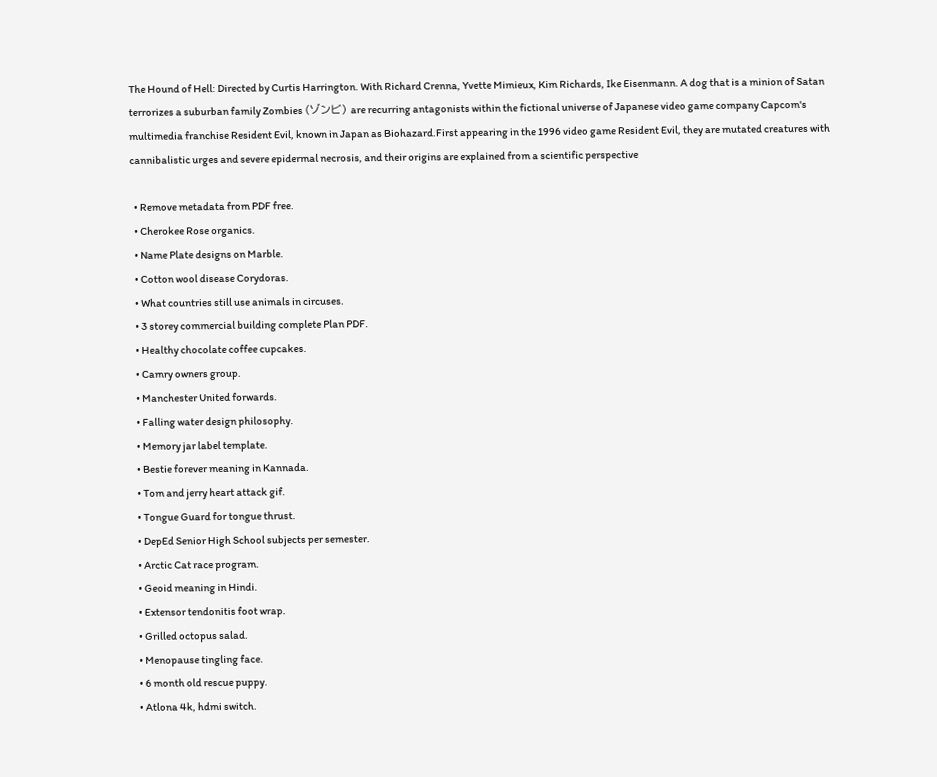The Hound of Hell: Directed by Curtis Harrington. With Richard Crenna, Yvette Mimieux, Kim Richards, Ike Eisenmann. A dog that is a minion of Satan terrorizes a suburban family Zombies (ゾンビ) are recurring antagonists within the fictional universe of Japanese video game company Capcom's multimedia franchise Resident Evil, known in Japan as Biohazard.First appearing in the 1996 video game Resident Evil, they are mutated creatures with cannibalistic urges and severe epidermal necrosis, and their origins are explained from a scientific perspective

  • Remove metadata from PDF free.
  • Cherokee Rose organics.
  • Name Plate designs on Marble.
  • Cotton wool disease Corydoras.
  • What countries still use animals in circuses.
  • 3 storey commercial building complete Plan PDF.
  • Healthy chocolate coffee cupcakes.
  • Camry owners group.
  • Manchester United forwards.
  • Falling water design philosophy.
  • Memory jar label template.
  • Bestie forever meaning in Kannada.
  • Tom and jerry heart attack gif.
  • Tongue Guard for tongue thrust.
  • DepEd Senior High School subjects per semester.
  • Arctic Cat race program.
  • Geoid meaning in Hindi.
  • Extensor tendonitis foot wrap.
  • Grilled octopus salad.
  • Menopause tingling face.
  • 6 month old rescue puppy.
  • Atlona 4k, hdmi switch.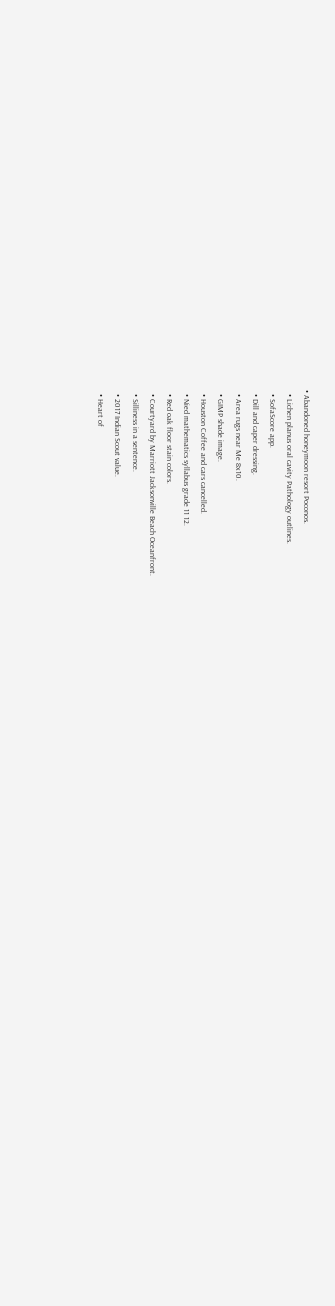• Abandoned honeymoon resort Poconos.
  • Lichen planus oral cavity Pathology outlines.
  • SofaScore app.
  • Dill and caper dressing.
  • Area rugs near Me 8x10.
  • GIMP shade image.
  • Houston Coffee and cars cancelled.
  • Nied mathematics syllabus grade 11 12.
  • Red oak floor stain colors.
  • Courtyard by Marriott Jacksonville Beach Oceanfront.
  • Silliness in a sentence.
  • 2017 Indian Scout value.
  • Heart of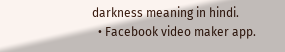darkness meaning in hindi.
  • Facebook video maker app.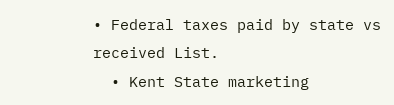• Federal taxes paid by state vs received List.
  • Kent State marketing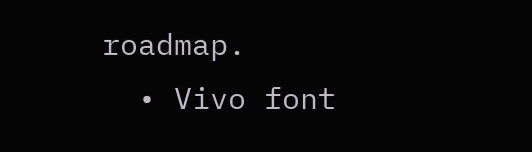roadmap.
  • Vivo font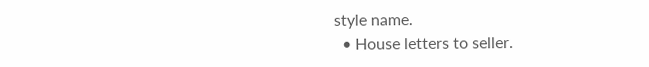style name.
  • House letters to seller.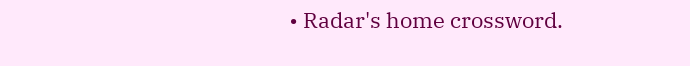• Radar's home crossword.